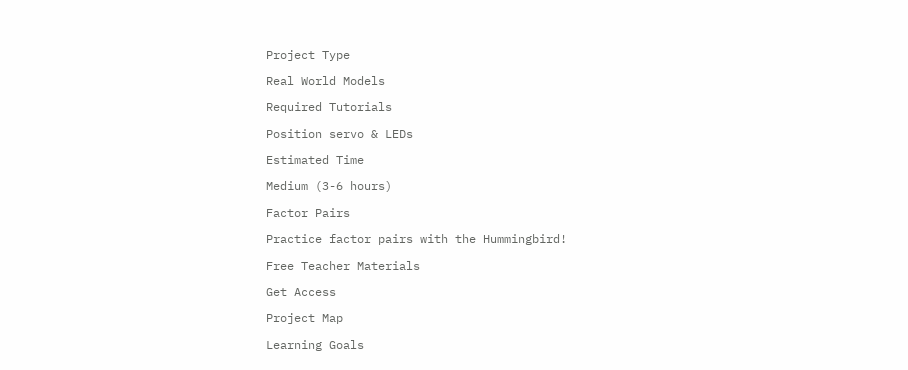Project Type

Real World Models

Required Tutorials

Position servo & LEDs

Estimated Time

Medium (3-6 hours)

Factor Pairs

Practice factor pairs with the Hummingbird!

Free Teacher Materials

Get Access

Project Map

Learning Goals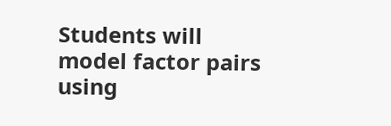Students will model factor pairs using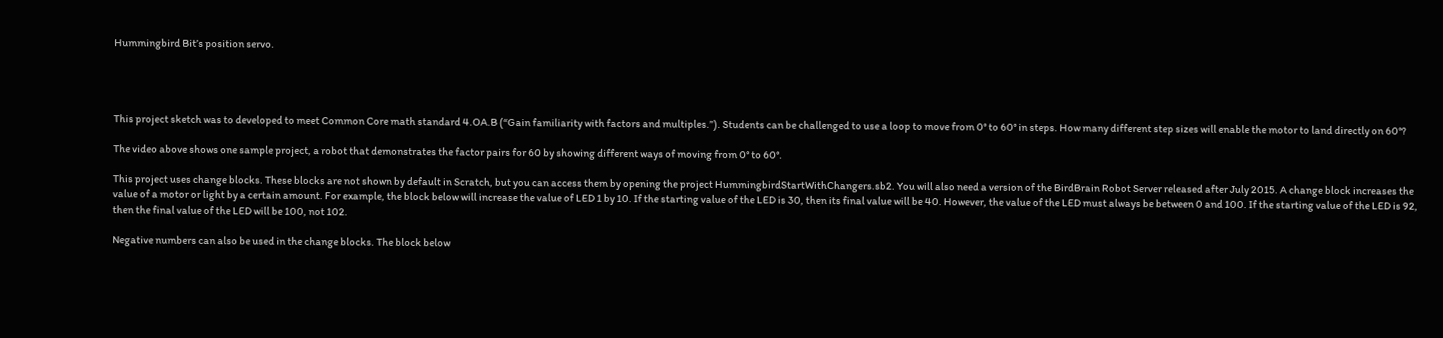Hummingbird Bit’s position servo.




This project sketch was to developed to meet Common Core math standard 4.OA.B (“Gain familiarity with factors and multiples.”). Students can be challenged to use a loop to move from 0° to 60° in steps. How many different step sizes will enable the motor to land directly on 60°?

The video above shows one sample project, a robot that demonstrates the factor pairs for 60 by showing different ways of moving from 0° to 60°.

This project uses change blocks. These blocks are not shown by default in Scratch, but you can access them by opening the project HummingbirdStartWithChangers.sb2. You will also need a version of the BirdBrain Robot Server released after July 2015. A change block increases the value of a motor or light by a certain amount. For example, the block below will increase the value of LED 1 by 10. If the starting value of the LED is 30, then its final value will be 40. However, the value of the LED must always be between 0 and 100. If the starting value of the LED is 92, then the final value of the LED will be 100, not 102.

Negative numbers can also be used in the change blocks. The block below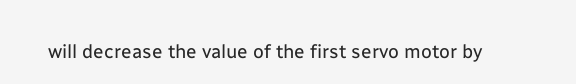will decrease the value of the first servo motor by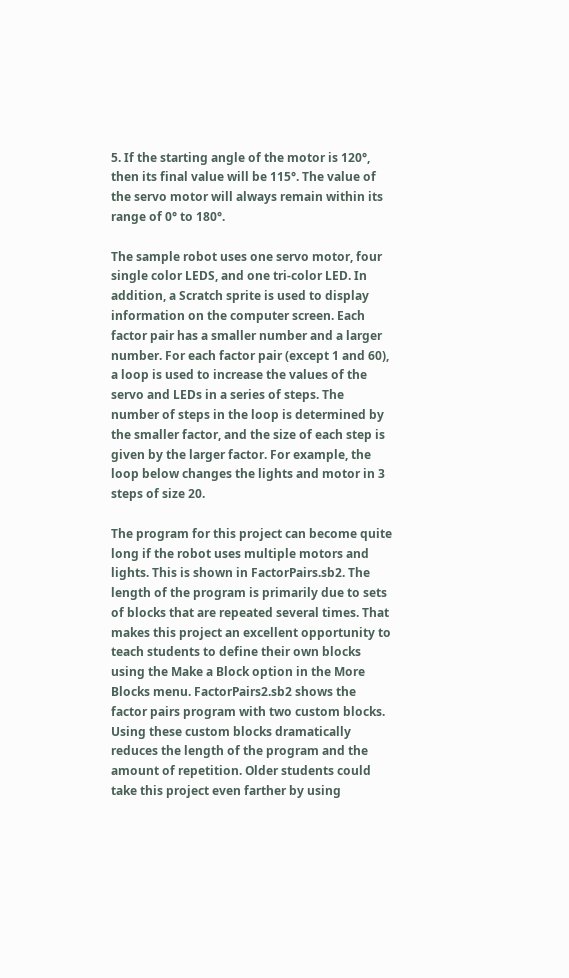5. If the starting angle of the motor is 120°, then its final value will be 115°. The value of the servo motor will always remain within its range of 0° to 180°.

The sample robot uses one servo motor, four single color LEDS, and one tri-color LED. In addition, a Scratch sprite is used to display information on the computer screen. Each factor pair has a smaller number and a larger number. For each factor pair (except 1 and 60), a loop is used to increase the values of the servo and LEDs in a series of steps. The number of steps in the loop is determined by the smaller factor, and the size of each step is given by the larger factor. For example, the loop below changes the lights and motor in 3 steps of size 20.

The program for this project can become quite long if the robot uses multiple motors and lights. This is shown in FactorPairs.sb2. The length of the program is primarily due to sets of blocks that are repeated several times. That makes this project an excellent opportunity to teach students to define their own blocks using the Make a Block option in the More Blocks menu. FactorPairs2.sb2 shows the factor pairs program with two custom blocks. Using these custom blocks dramatically reduces the length of the program and the amount of repetition. Older students could take this project even farther by using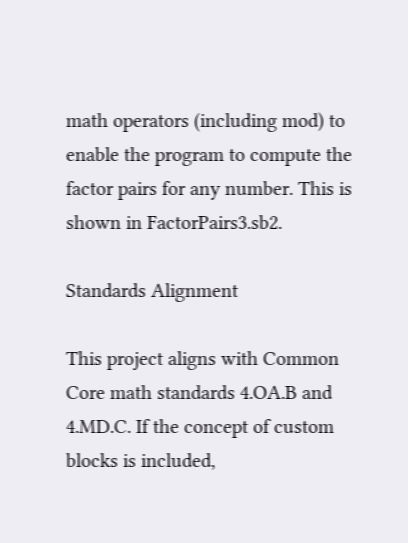math operators (including mod) to enable the program to compute the factor pairs for any number. This is shown in FactorPairs3.sb2.

Standards Alignment

This project aligns with Common Core math standards 4.OA.B and 4.MD.C. If the concept of custom blocks is included,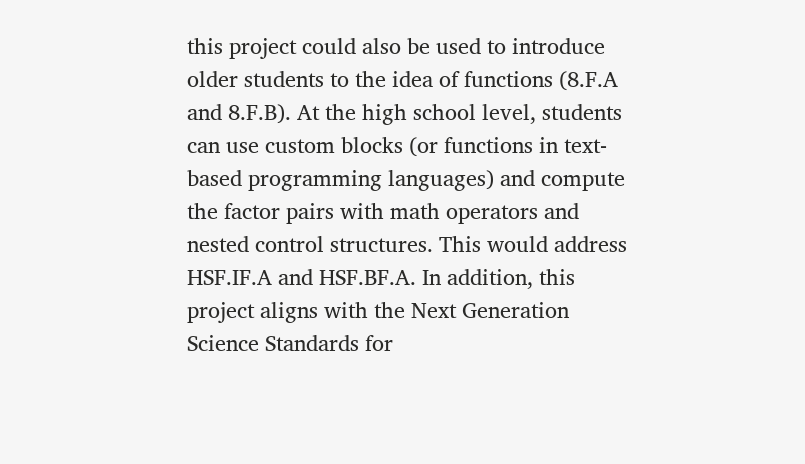this project could also be used to introduce older students to the idea of functions (8.F.A and 8.F.B). At the high school level, students can use custom blocks (or functions in text-based programming languages) and compute the factor pairs with math operators and nested control structures. This would address HSF.IF.A and HSF.BF.A. In addition, this project aligns with the Next Generation Science Standards for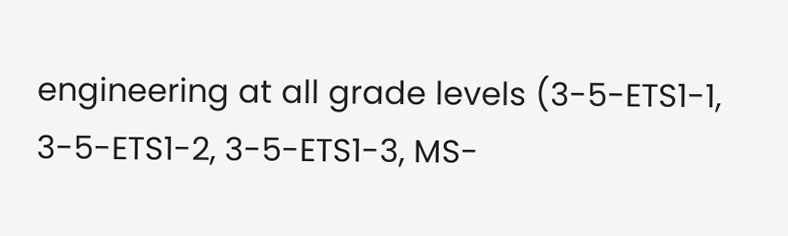engineering at all grade levels (3-5-ETS1-1, 3-5-ETS1-2, 3-5-ETS1-3, MS-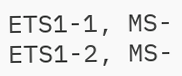ETS1-1, MS-ETS1-2, MS-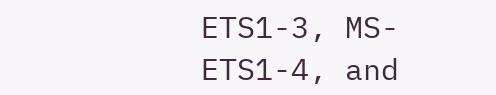ETS1-3, MS-ETS1-4, and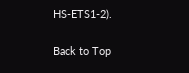HS-ETS1-2).

Back to Top